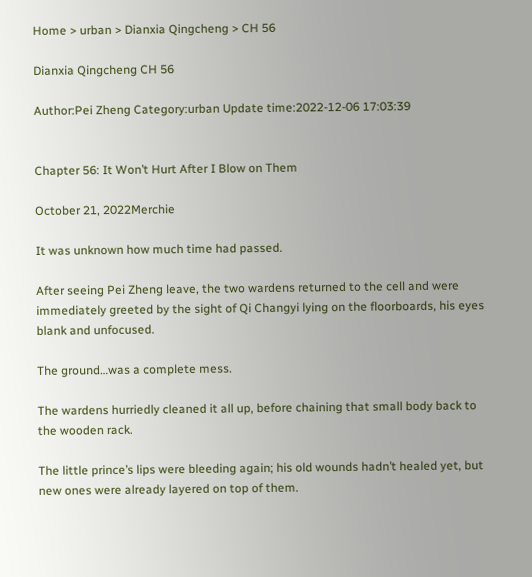Home > urban > Dianxia Qingcheng > CH 56

Dianxia Qingcheng CH 56

Author:Pei Zheng Category:urban Update time:2022-12-06 17:03:39


Chapter 56: It Won’t Hurt After I Blow on Them

October 21, 2022Merchie

It was unknown how much time had passed.

After seeing Pei Zheng leave, the two wardens returned to the cell and were immediately greeted by the sight of Qi Changyi lying on the floorboards, his eyes blank and unfocused.

The ground…was a complete mess.

The wardens hurriedly cleaned it all up, before chaining that small body back to the wooden rack.

The little prince’s lips were bleeding again; his old wounds hadn’t healed yet, but new ones were already layered on top of them.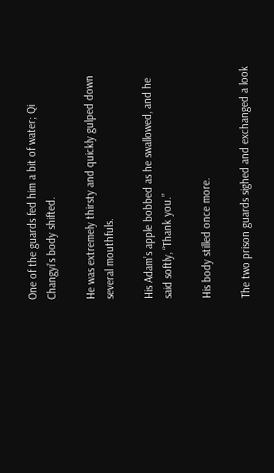One of the guards fed him a bit of water; Qi Changyi’s body shifted.

He was extremely thirsty and quickly gulped down several mouthfuls.

His Adam’s apple bobbed as he swallowed, and he said softly, “Thank you.”

His body stilled once more.

The two prison guards sighed and exchanged a look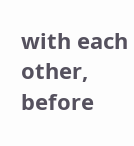with each other, before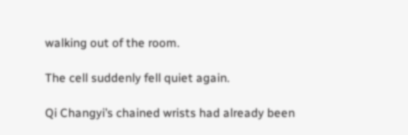walking out of the room.

The cell suddenly fell quiet again.

Qi Changyi’s chained wrists had already been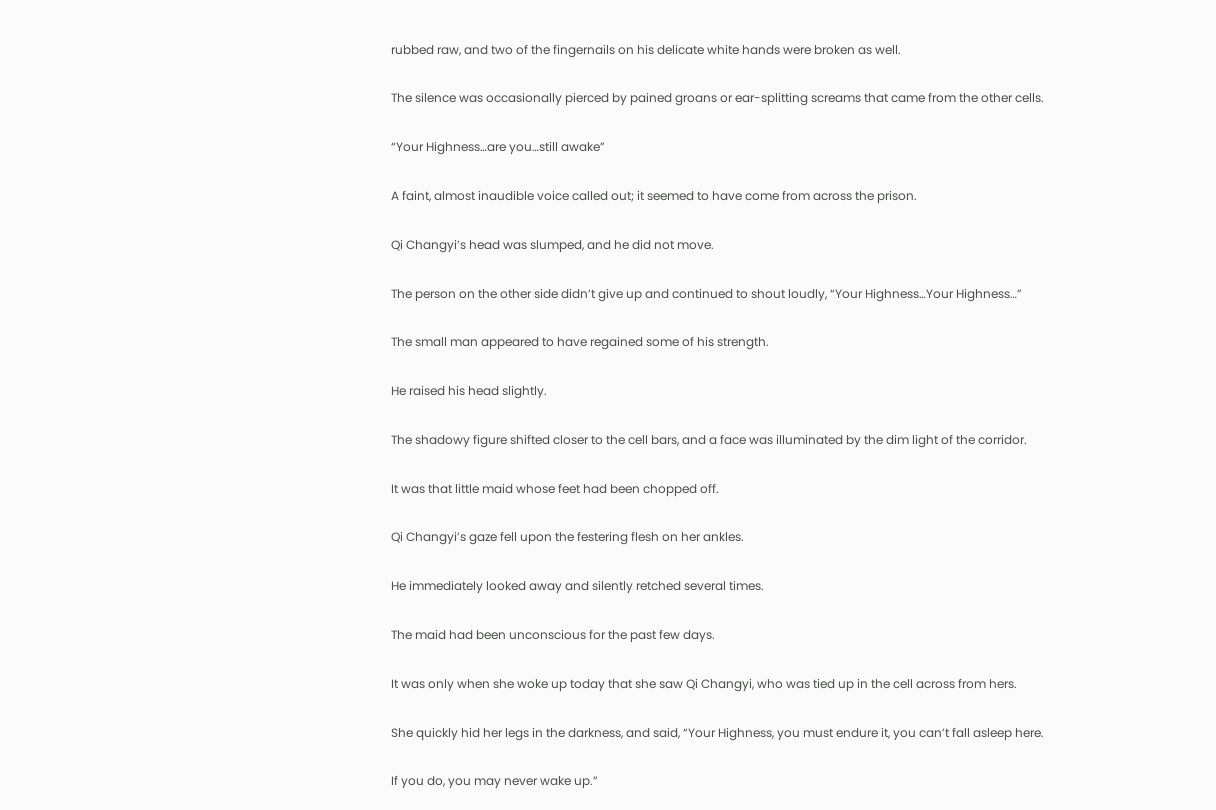rubbed raw, and two of the fingernails on his delicate white hands were broken as well.

The silence was occasionally pierced by pained groans or ear-splitting screams that came from the other cells.

“Your Highness…are you…still awake”

A faint, almost inaudible voice called out; it seemed to have come from across the prison.

Qi Changyi’s head was slumped, and he did not move.

The person on the other side didn’t give up and continued to shout loudly, “Your Highness…Your Highness…”

The small man appeared to have regained some of his strength.

He raised his head slightly.

The shadowy figure shifted closer to the cell bars, and a face was illuminated by the dim light of the corridor.

It was that little maid whose feet had been chopped off.

Qi Changyi’s gaze fell upon the festering flesh on her ankles.

He immediately looked away and silently retched several times.

The maid had been unconscious for the past few days.

It was only when she woke up today that she saw Qi Changyi, who was tied up in the cell across from hers.

She quickly hid her legs in the darkness, and said, “Your Highness, you must endure it, you can’t fall asleep here.

If you do, you may never wake up.”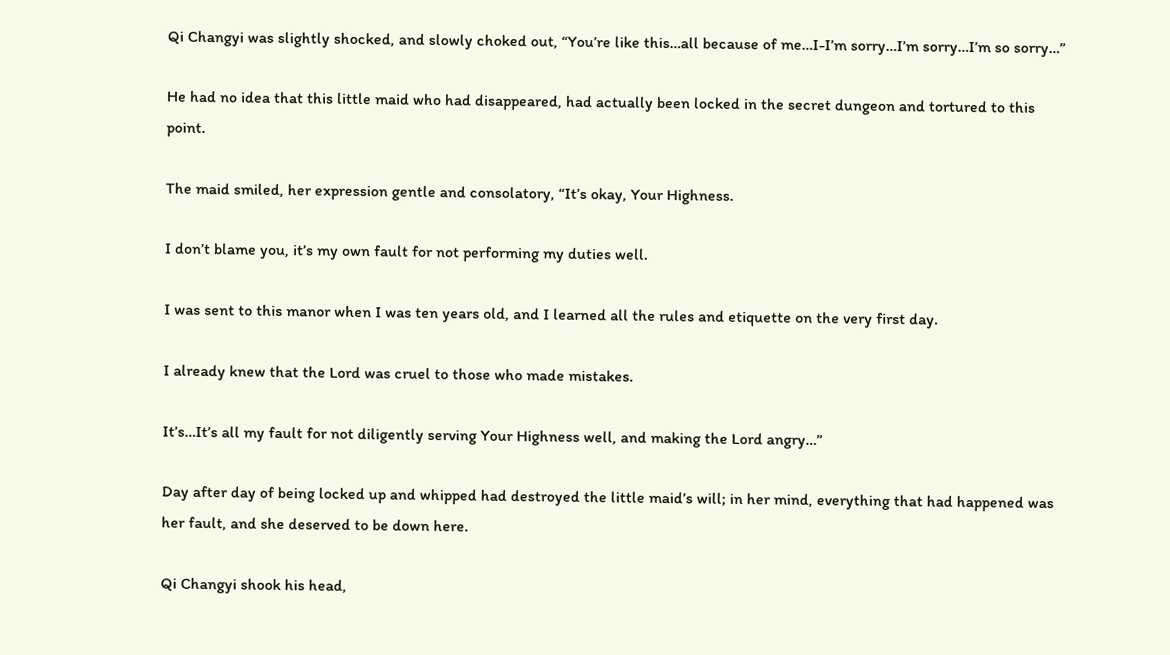Qi Changyi was slightly shocked, and slowly choked out, “You’re like this…all because of me…I-I’m sorry…I’m sorry…I’m so sorry…”

He had no idea that this little maid who had disappeared, had actually been locked in the secret dungeon and tortured to this point.

The maid smiled, her expression gentle and consolatory, “It’s okay, Your Highness.

I don’t blame you, it’s my own fault for not performing my duties well.

I was sent to this manor when I was ten years old, and I learned all the rules and etiquette on the very first day.

I already knew that the Lord was cruel to those who made mistakes.

It’s…It’s all my fault for not diligently serving Your Highness well, and making the Lord angry…”

Day after day of being locked up and whipped had destroyed the little maid’s will; in her mind, everything that had happened was her fault, and she deserved to be down here.

Qi Changyi shook his head,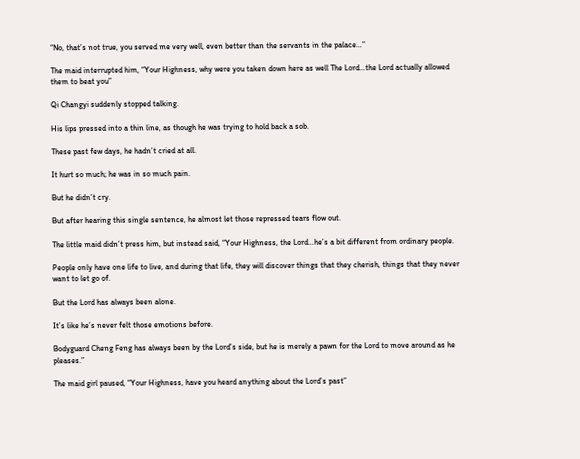“No, that’s not true, you served me very well, even better than the servants in the palace…”

The maid interrupted him, “Your Highness, why were you taken down here as well The Lord…the Lord actually allowed them to beat you”

Qi Changyi suddenly stopped talking.

His lips pressed into a thin line, as though he was trying to hold back a sob.

These past few days, he hadn’t cried at all.

It hurt so much; he was in so much pain.

But he didn’t cry.

But after hearing this single sentence, he almost let those repressed tears flow out.

The little maid didn’t press him, but instead said, “Your Highness, the Lord…he’s a bit different from ordinary people.

People only have one life to live, and during that life, they will discover things that they cherish, things that they never want to let go of.

But the Lord has always been alone.

It’s like he’s never felt those emotions before.

Bodyguard Cheng Feng has always been by the Lord’s side, but he is merely a pawn for the Lord to move around as he pleases.”

The maid girl paused, “Your Highness, have you heard anything about the Lord’s past”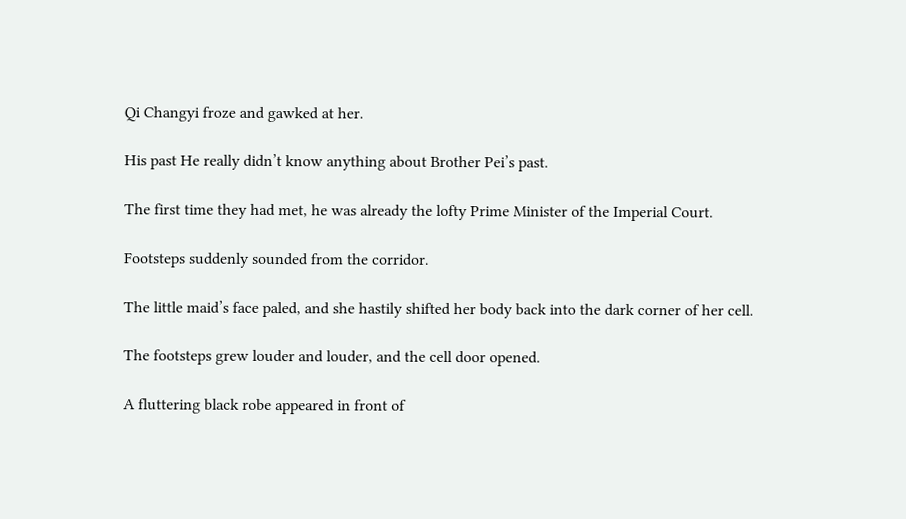Qi Changyi froze and gawked at her.

His past He really didn’t know anything about Brother Pei’s past.

The first time they had met, he was already the lofty Prime Minister of the Imperial Court.

Footsteps suddenly sounded from the corridor.

The little maid’s face paled, and she hastily shifted her body back into the dark corner of her cell.

The footsteps grew louder and louder, and the cell door opened.

A fluttering black robe appeared in front of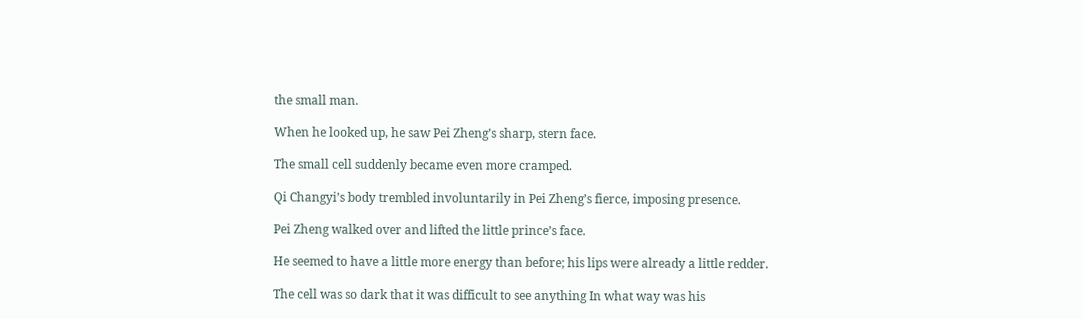the small man.

When he looked up, he saw Pei Zheng’s sharp, stern face.

The small cell suddenly became even more cramped.

Qi Changyi’s body trembled involuntarily in Pei Zheng’s fierce, imposing presence.

Pei Zheng walked over and lifted the little prince’s face.

He seemed to have a little more energy than before; his lips were already a little redder.

The cell was so dark that it was difficult to see anything In what way was his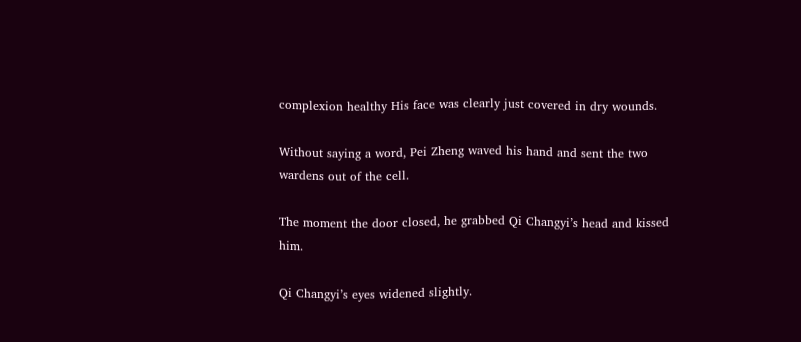complexion healthy His face was clearly just covered in dry wounds.

Without saying a word, Pei Zheng waved his hand and sent the two wardens out of the cell.

The moment the door closed, he grabbed Qi Changyi’s head and kissed him.

Qi Changyi’s eyes widened slightly.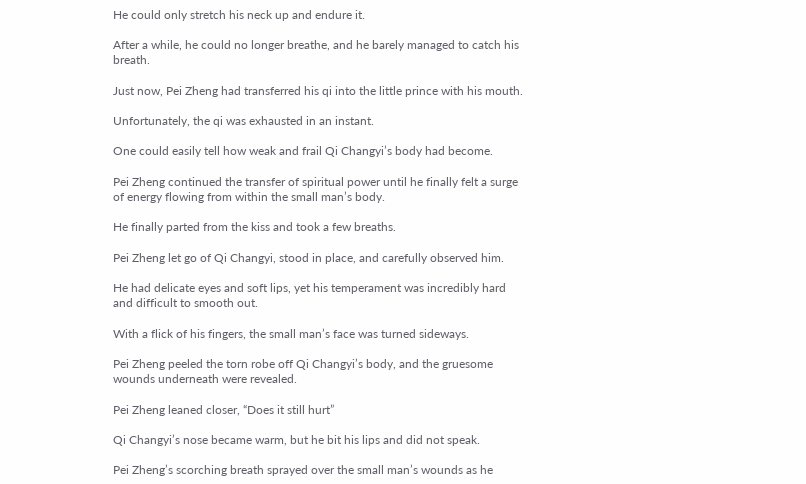He could only stretch his neck up and endure it.

After a while, he could no longer breathe, and he barely managed to catch his breath.

Just now, Pei Zheng had transferred his qi into the little prince with his mouth.

Unfortunately, the qi was exhausted in an instant.

One could easily tell how weak and frail Qi Changyi’s body had become.

Pei Zheng continued the transfer of spiritual power until he finally felt a surge of energy flowing from within the small man’s body.

He finally parted from the kiss and took a few breaths.

Pei Zheng let go of Qi Changyi, stood in place, and carefully observed him.

He had delicate eyes and soft lips, yet his temperament was incredibly hard and difficult to smooth out.

With a flick of his fingers, the small man’s face was turned sideways.

Pei Zheng peeled the torn robe off Qi Changyi’s body, and the gruesome wounds underneath were revealed.

Pei Zheng leaned closer, “Does it still hurt”

Qi Changyi’s nose became warm, but he bit his lips and did not speak.

Pei Zheng’s scorching breath sprayed over the small man’s wounds as he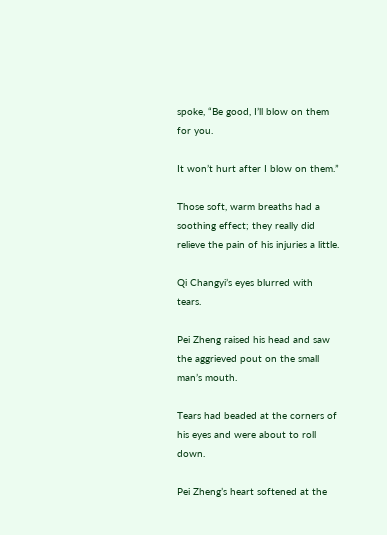spoke, “Be good, I’ll blow on them for you.

It won’t hurt after I blow on them.”

Those soft, warm breaths had a soothing effect; they really did relieve the pain of his injuries a little.

Qi Changyi’s eyes blurred with tears.

Pei Zheng raised his head and saw the aggrieved pout on the small man’s mouth.

Tears had beaded at the corners of his eyes and were about to roll down.

Pei Zheng’s heart softened at the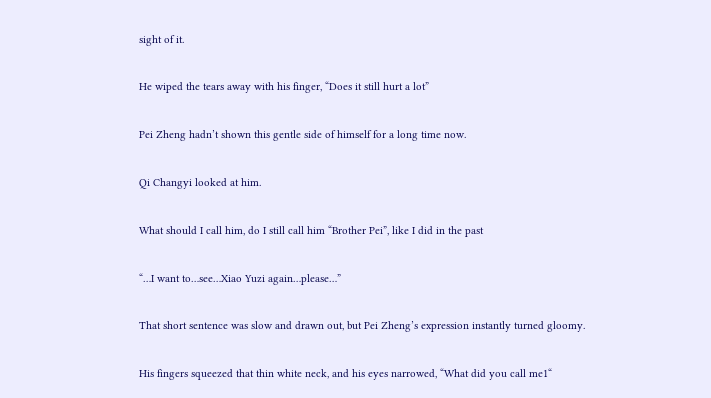sight of it.

He wiped the tears away with his finger, “Does it still hurt a lot”

Pei Zheng hadn’t shown this gentle side of himself for a long time now.

Qi Changyi looked at him.

What should I call him, do I still call him “Brother Pei”, like I did in the past

“…I want to…see…Xiao Yuzi again…please…”

That short sentence was slow and drawn out, but Pei Zheng’s expression instantly turned gloomy.

His fingers squeezed that thin white neck, and his eyes narrowed, “What did you call me1“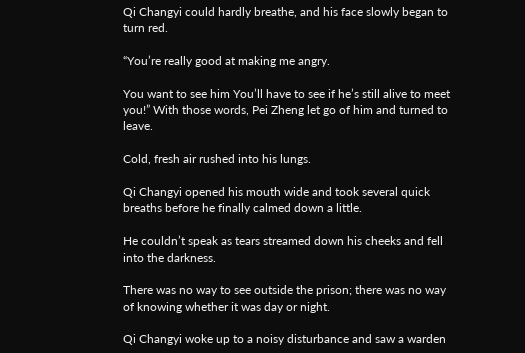Qi Changyi could hardly breathe, and his face slowly began to turn red.

“You’re really good at making me angry.

You want to see him You’ll have to see if he’s still alive to meet you!” With those words, Pei Zheng let go of him and turned to leave.

Cold, fresh air rushed into his lungs.

Qi Changyi opened his mouth wide and took several quick breaths before he finally calmed down a little.

He couldn’t speak as tears streamed down his cheeks and fell into the darkness.

There was no way to see outside the prison; there was no way of knowing whether it was day or night.

Qi Changyi woke up to a noisy disturbance and saw a warden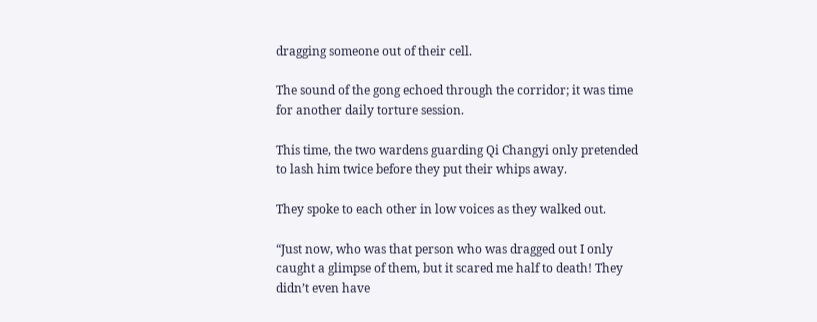dragging someone out of their cell.

The sound of the gong echoed through the corridor; it was time for another daily torture session.

This time, the two wardens guarding Qi Changyi only pretended to lash him twice before they put their whips away.

They spoke to each other in low voices as they walked out.

“Just now, who was that person who was dragged out I only caught a glimpse of them, but it scared me half to death! They didn’t even have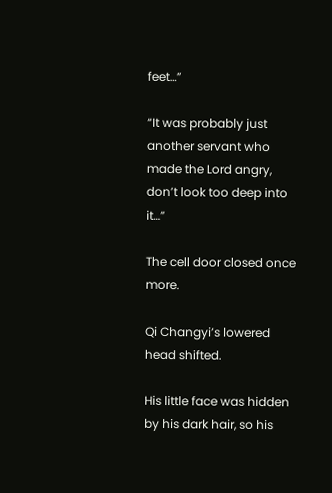feet…”

“It was probably just another servant who made the Lord angry, don’t look too deep into it…”

The cell door closed once more.

Qi Changyi’s lowered head shifted.

His little face was hidden by his dark hair, so his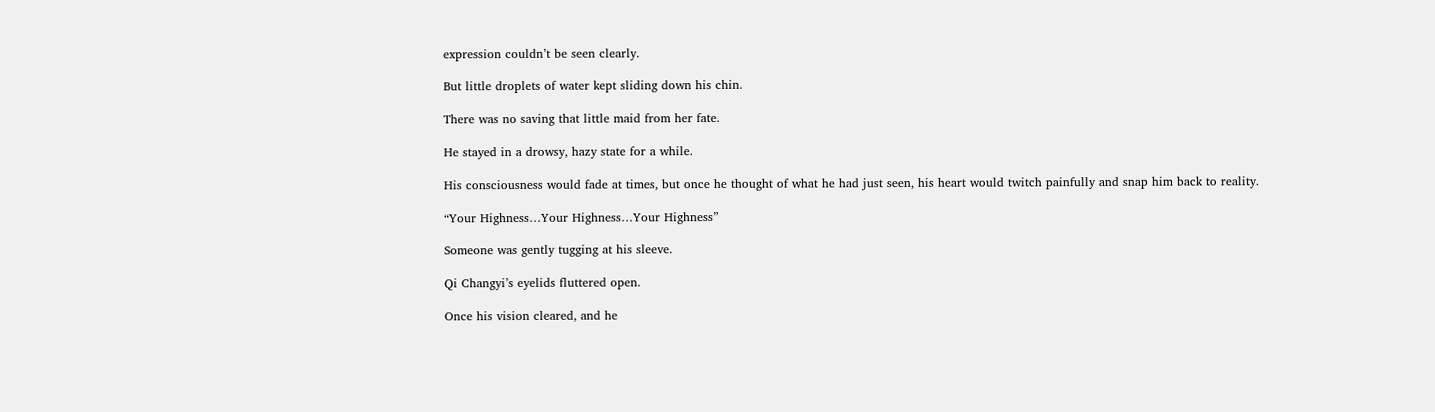expression couldn’t be seen clearly.

But little droplets of water kept sliding down his chin.

There was no saving that little maid from her fate.

He stayed in a drowsy, hazy state for a while.

His consciousness would fade at times, but once he thought of what he had just seen, his heart would twitch painfully and snap him back to reality.

“Your Highness…Your Highness…Your Highness”

Someone was gently tugging at his sleeve.

Qi Changyi’s eyelids fluttered open.

Once his vision cleared, and he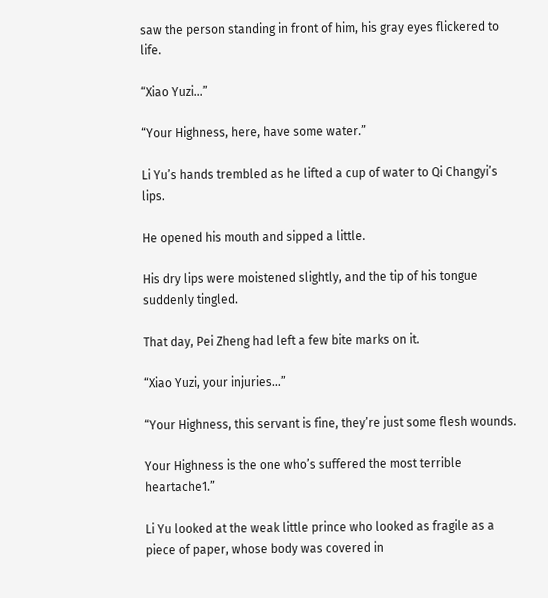saw the person standing in front of him, his gray eyes flickered to life.

“Xiao Yuzi…”

“Your Highness, here, have some water.”

Li Yu’s hands trembled as he lifted a cup of water to Qi Changyi’s lips.

He opened his mouth and sipped a little.

His dry lips were moistened slightly, and the tip of his tongue suddenly tingled.

That day, Pei Zheng had left a few bite marks on it.

“Xiao Yuzi, your injuries…”

“Your Highness, this servant is fine, they’re just some flesh wounds.

Your Highness is the one who’s suffered the most terrible heartache1.”

Li Yu looked at the weak little prince who looked as fragile as a piece of paper, whose body was covered in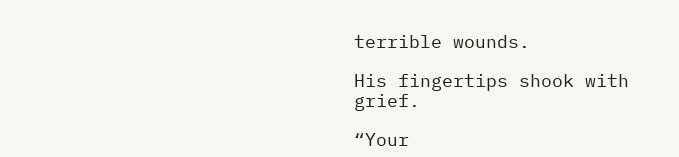terrible wounds.

His fingertips shook with grief.

“Your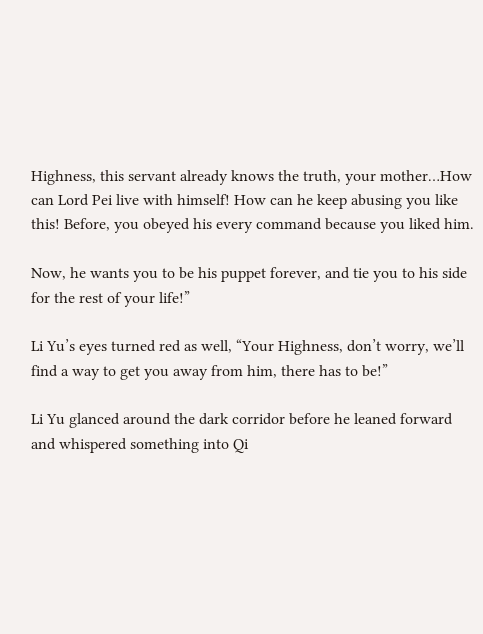Highness, this servant already knows the truth, your mother…How can Lord Pei live with himself! How can he keep abusing you like this! Before, you obeyed his every command because you liked him.

Now, he wants you to be his puppet forever, and tie you to his side for the rest of your life!”

Li Yu’s eyes turned red as well, “Your Highness, don’t worry, we’ll find a way to get you away from him, there has to be!”

Li Yu glanced around the dark corridor before he leaned forward and whispered something into Qi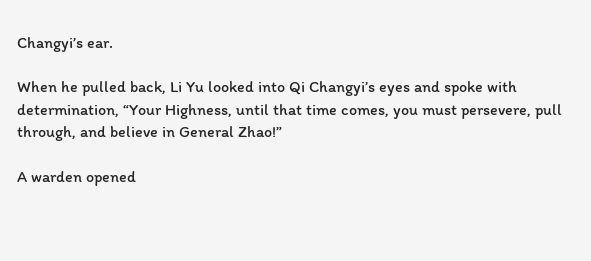Changyi’s ear.

When he pulled back, Li Yu looked into Qi Changyi’s eyes and spoke with determination, “Your Highness, until that time comes, you must persevere, pull through, and believe in General Zhao!”

A warden opened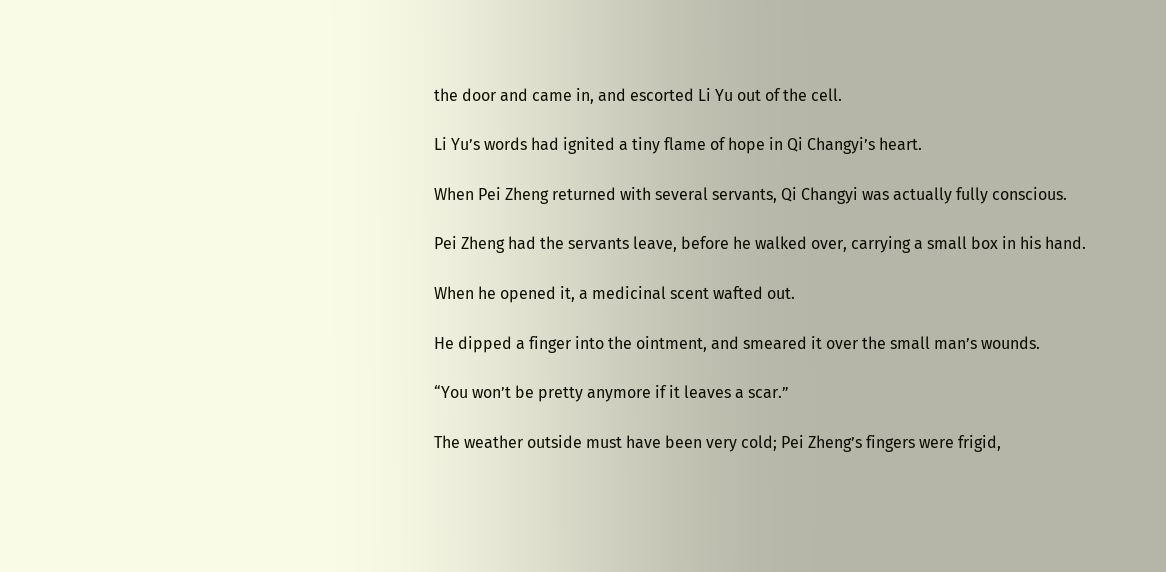the door and came in, and escorted Li Yu out of the cell.

Li Yu’s words had ignited a tiny flame of hope in Qi Changyi’s heart.

When Pei Zheng returned with several servants, Qi Changyi was actually fully conscious.

Pei Zheng had the servants leave, before he walked over, carrying a small box in his hand.

When he opened it, a medicinal scent wafted out.

He dipped a finger into the ointment, and smeared it over the small man’s wounds.

“You won’t be pretty anymore if it leaves a scar.”

The weather outside must have been very cold; Pei Zheng’s fingers were frigid,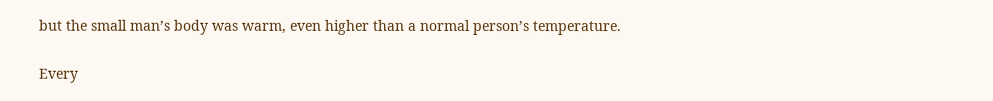but the small man’s body was warm, even higher than a normal person’s temperature.

Every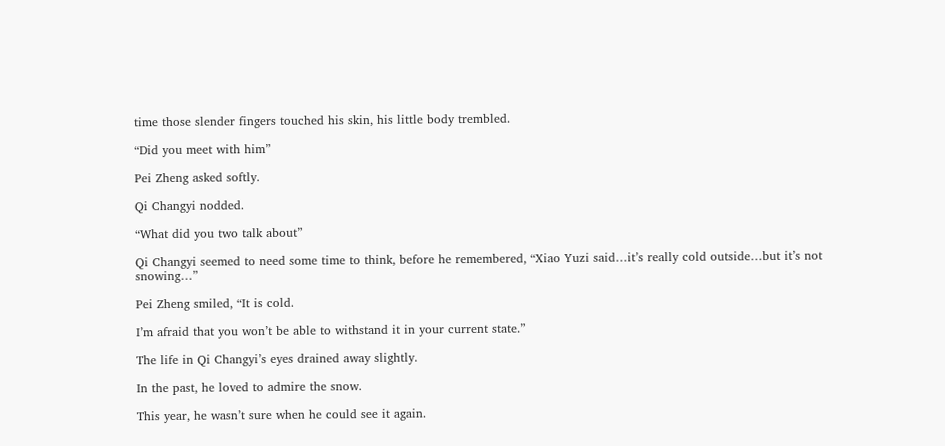time those slender fingers touched his skin, his little body trembled.

“Did you meet with him”

Pei Zheng asked softly.

Qi Changyi nodded.

“What did you two talk about”

Qi Changyi seemed to need some time to think, before he remembered, “Xiao Yuzi said…it’s really cold outside…but it’s not snowing…”

Pei Zheng smiled, “It is cold.

I’m afraid that you won’t be able to withstand it in your current state.”

The life in Qi Changyi’s eyes drained away slightly.

In the past, he loved to admire the snow.

This year, he wasn’t sure when he could see it again.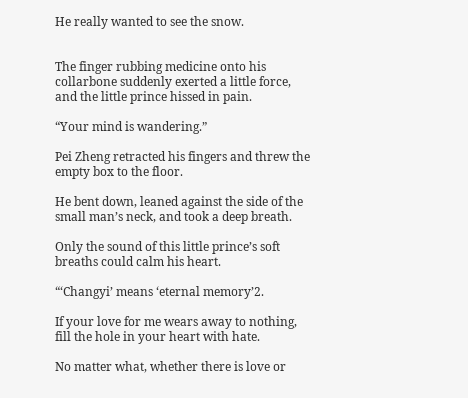He really wanted to see the snow.


The finger rubbing medicine onto his collarbone suddenly exerted a little force, and the little prince hissed in pain.

“Your mind is wandering.”

Pei Zheng retracted his fingers and threw the empty box to the floor.

He bent down, leaned against the side of the small man’s neck, and took a deep breath.

Only the sound of this little prince’s soft breaths could calm his heart.

“‘Changyi’ means ‘eternal memory’2.

If your love for me wears away to nothing, fill the hole in your heart with hate.

No matter what, whether there is love or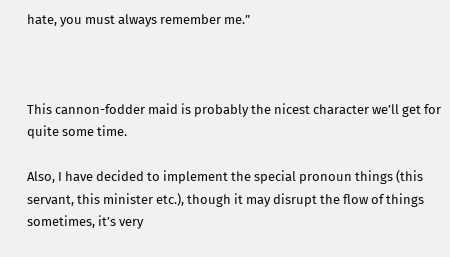hate, you must always remember me.”



This cannon-fodder maid is probably the nicest character we’ll get for quite some time.

Also, I have decided to implement the special pronoun things (this servant, this minister etc.), though it may disrupt the flow of things sometimes, it’s very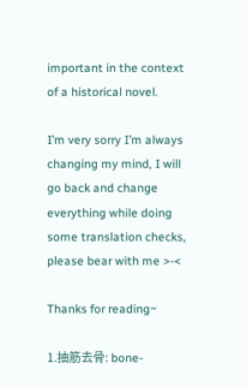important in the context of a historical novel.

I’m very sorry I’m always changing my mind, I will go back and change everything while doing some translation checks, please bear with me >-<

Thanks for reading~

1.抽筋去骨: bone-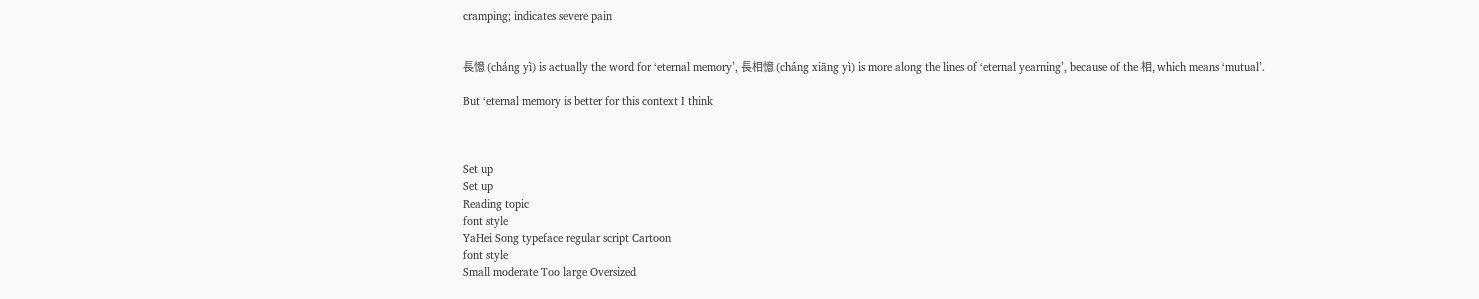cramping; indicates severe pain


長憶 (cháng yì) is actually the word for ‘eternal memory’, 長相憶 (cháng xiāng yì) is more along the lines of ‘eternal yearning’, because of the 相, which means ‘mutual’.

But ‘eternal memory is better for this context I think



Set up
Set up
Reading topic
font style
YaHei Song typeface regular script Cartoon
font style
Small moderate Too large Oversized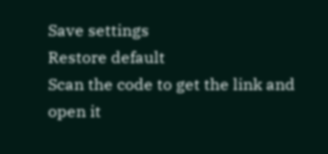Save settings
Restore default
Scan the code to get the link and open it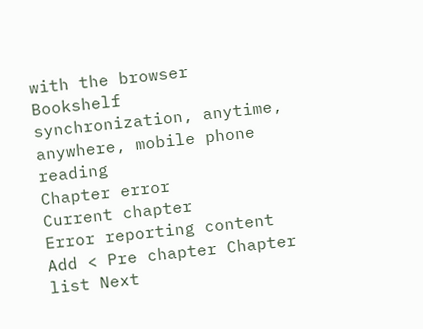with the browser
Bookshelf synchronization, anytime, anywhere, mobile phone reading
Chapter error
Current chapter
Error reporting content
Add < Pre chapter Chapter list Next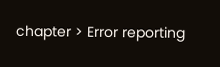chapter > Error reporting